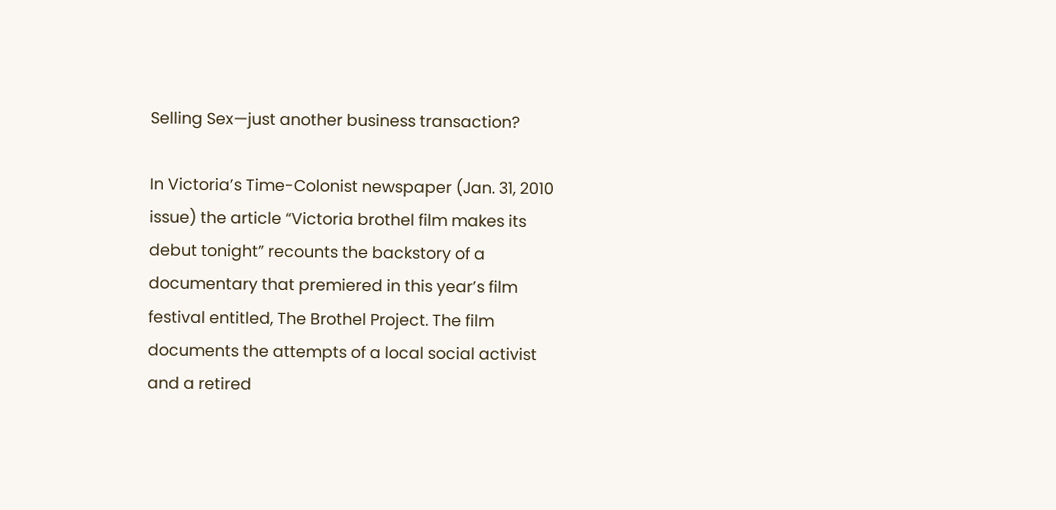Selling Sex—just another business transaction?

In Victoria’s Time-Colonist newspaper (Jan. 31, 2010 issue) the article “Victoria brothel film makes its debut tonight” recounts the backstory of a documentary that premiered in this year’s film festival entitled, The Brothel Project. The film documents the attempts of a local social activist and a retired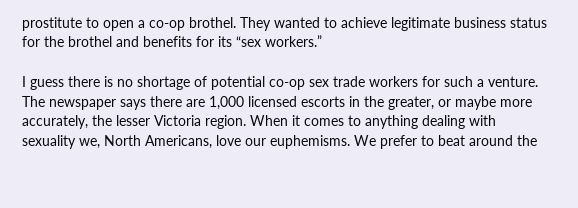prostitute to open a co-op brothel. They wanted to achieve legitimate business status for the brothel and benefits for its “sex workers.”

I guess there is no shortage of potential co-op sex trade workers for such a venture. The newspaper says there are 1,000 licensed escorts in the greater, or maybe more accurately, the lesser Victoria region. When it comes to anything dealing with sexuality we, North Americans, love our euphemisms. We prefer to beat around the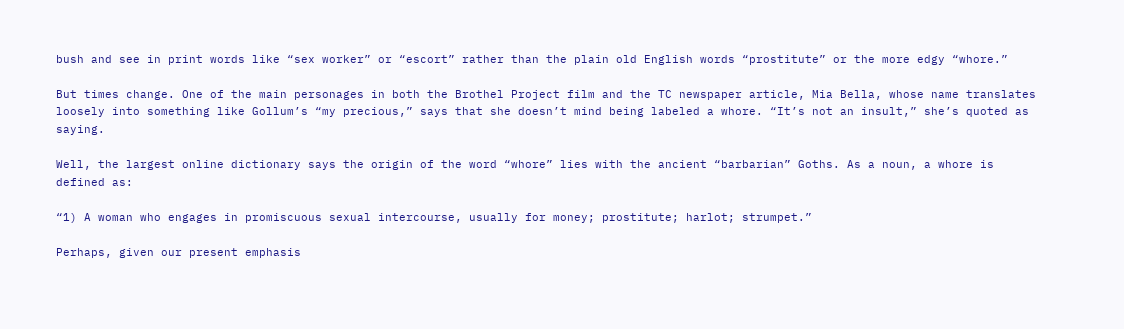bush and see in print words like “sex worker” or “escort” rather than the plain old English words “prostitute” or the more edgy “whore.”

But times change. One of the main personages in both the Brothel Project film and the TC newspaper article, Mia Bella, whose name translates loosely into something like Gollum’s “my precious,” says that she doesn’t mind being labeled a whore. “It’s not an insult,” she’s quoted as saying.

Well, the largest online dictionary says the origin of the word “whore” lies with the ancient “barbarian” Goths. As a noun, a whore is defined as:

“1) A woman who engages in promiscuous sexual intercourse, usually for money; prostitute; harlot; strumpet.”

Perhaps, given our present emphasis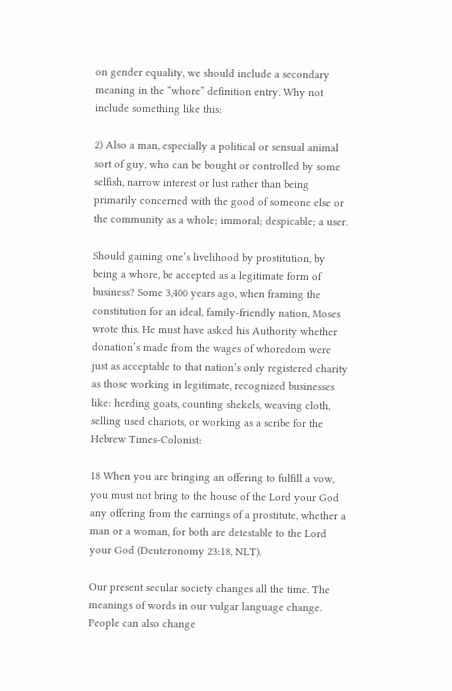on gender equality, we should include a secondary meaning in the “whore” definition entry. Why not include something like this:

2) Also a man, especially a political or sensual animal sort of guy, who can be bought or controlled by some selfish, narrow interest or lust rather than being primarily concerned with the good of someone else or the community as a whole; immoral; despicable; a user.

Should gaining one’s livelihood by prostitution, by being a whore, be accepted as a legitimate form of business? Some 3,400 years ago, when framing the constitution for an ideal, family-friendly nation, Moses wrote this. He must have asked his Authority whether donation’s made from the wages of whoredom were just as acceptable to that nation’s only registered charity as those working in legitimate, recognized businesses like: herding goats, counting shekels, weaving cloth, selling used chariots, or working as a scribe for the Hebrew Times-Colonist:

18 When you are bringing an offering to fulfill a vow, you must not bring to the house of the Lord your God any offering from the earnings of a prostitute, whether a man or a woman, for both are detestable to the Lord your God (Deuteronomy 23:18, NLT).

Our present secular society changes all the time. The meanings of words in our vulgar language change. People can also change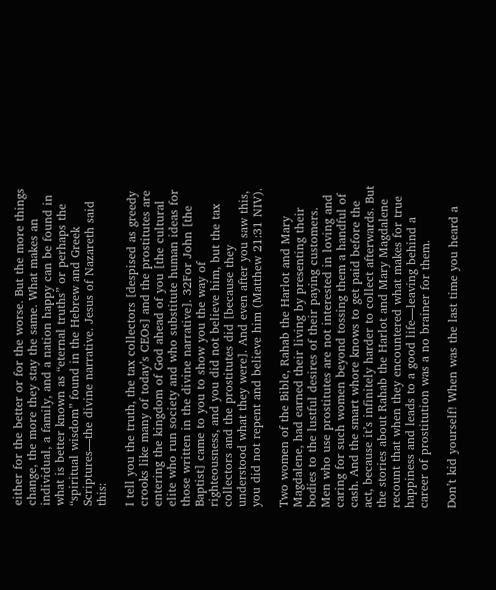either for the better or for the worse. But the more things change, the more they stay the same. What makes an individual, a family, and a nation happy can be found in what is better known as “eternal truths” or perhaps the “spiritual wisdom” found in the Hebrew and Greek Scriptures—the divine narrative. Jesus of Nazareth said this:

I tell you the truth, the tax collectors [despised as greedy crooks like many of today’s CEOs] and the prostitutes are entering the kingdom of God ahead of you [the cultural elite who run society and who substitute human ideas for those written in the divine narrative]. 32For John [the Baptist] came to you to show you the way of righteousness, and you did not believe him, but the tax collectors and the prostitutes did [because they understood what they were]. And even after you saw this, you did not repent and believe him (Matthew 21:31 NIV).

Two women of the Bible, Rahab the Harlot and Mary Magdalene, had earned their living by presenting their bodies to the lustful desires of their paying customers. Men who use prostitutes are not interested in loving and caring for such women beyond tossing them a handful of cash. And the smart whore knows to get paid before the act, because it’s infinitely harder to collect afterwards. But the stories about Rahab the Harlot and Mary Magdalene recount that when they encountered what makes for true happiness and leads to a good life—leaving behind a career of prostitution was a no brainer for them.

Don’t kid yourself! When was the last time you heard a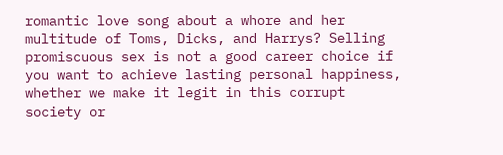romantic love song about a whore and her multitude of Toms, Dicks, and Harrys? Selling promiscuous sex is not a good career choice if you want to achieve lasting personal happiness, whether we make it legit in this corrupt society or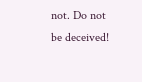not. Do not be deceived!